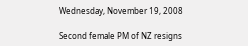Wednesday, November 19, 2008

Second female PM of NZ resigns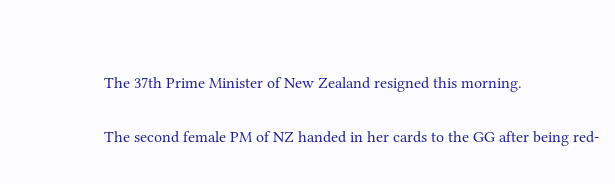The 37th Prime Minister of New Zealand resigned this morning.

The second female PM of NZ handed in her cards to the GG after being red-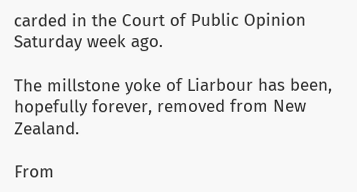carded in the Court of Public Opinion Saturday week ago.

The millstone yoke of Liarbour has been, hopefully forever, removed from New Zealand.

From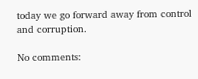today we go forward away from control and corruption.

No comments: